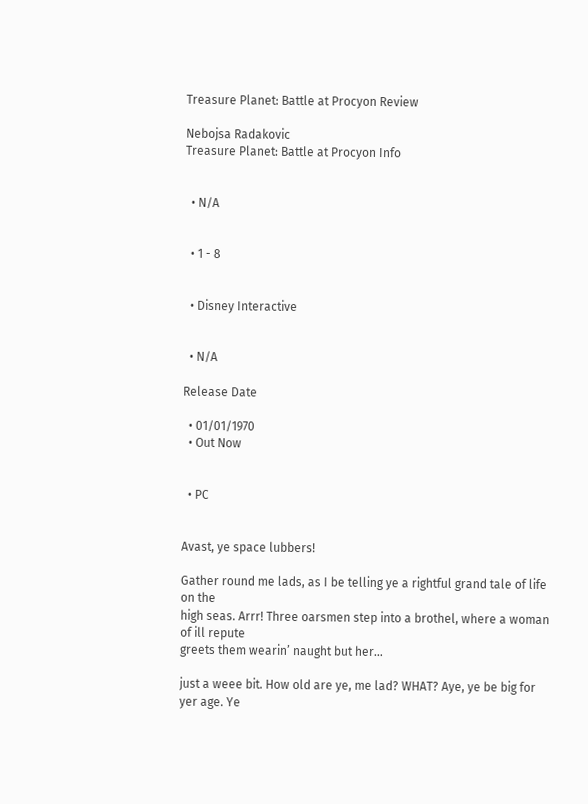Treasure Planet: Battle at Procyon Review

Nebojsa Radakovic
Treasure Planet: Battle at Procyon Info


  • N/A


  • 1 - 8


  • Disney Interactive


  • N/A

Release Date

  • 01/01/1970
  • Out Now


  • PC


Avast, ye space lubbers!

Gather round me lads, as I be telling ye a rightful grand tale of life on the
high seas. Arrr! Three oarsmen step into a brothel, where a woman of ill repute
greets them wearin’ naught but her…

just a weee bit. How old are ye, me lad? WHAT? Aye, ye be big for yer age. Ye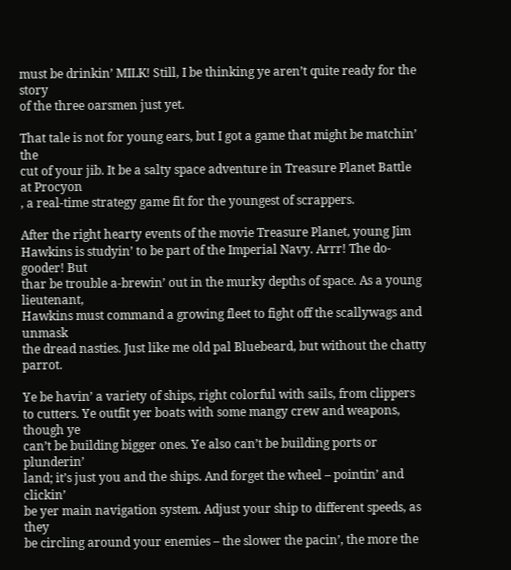must be drinkin’ MILK! Still, I be thinking ye aren’t quite ready for the story
of the three oarsmen just yet.

That tale is not for young ears, but I got a game that might be matchin’ the
cut of your jib. It be a salty space adventure in Treasure Planet Battle
at Procyon
, a real-time strategy game fit for the youngest of scrappers.

After the right hearty events of the movie Treasure Planet, young Jim
Hawkins is studyin’ to be part of the Imperial Navy. Arrr! The do-gooder! But
thar be trouble a-brewin’ out in the murky depths of space. As a young lieutenant,
Hawkins must command a growing fleet to fight off the scallywags and unmask
the dread nasties. Just like me old pal Bluebeard, but without the chatty parrot.

Ye be havin’ a variety of ships, right colorful with sails, from clippers
to cutters. Ye outfit yer boats with some mangy crew and weapons, though ye
can’t be building bigger ones. Ye also can’t be building ports or plunderin’
land; it’s just you and the ships. And forget the wheel – pointin’ and clickin’
be yer main navigation system. Adjust your ship to different speeds, as they
be circling around your enemies – the slower the pacin’, the more the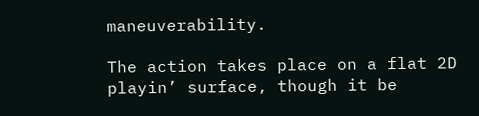maneuverability.

The action takes place on a flat 2D playin’ surface, though it be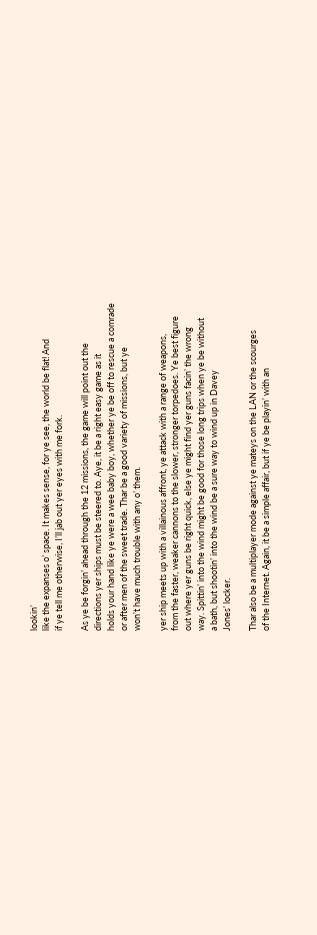lookin’
like the expanses o’ space. It makes sense, for ye see, the world be flat! And
if ye tell me otherwise, I’ll jab out yer eyes with me fork.

As ye be forgin’ ahead through the 12 missions, the game will point out the
directions yer ships must be steered to. Aye, it be a right easy game as it
holds your hand like ye were a wee baby boy, whether ye be off to rescue a comrade
or after men of the sweet trade. Thar be a good variety of missions, but ye
won’t have much trouble with any o’ them.

yer ship meets up with a villainous affront, ye attack with a range of weapons,
from the faster, weaker cannons to the slower, stronger torpedoes. Ye best figure
out where yer guns be right quick, else ye might find yer guns facin’ the wrong
way. Spittin’ into the wind might be good for those long trips when ye be without
a bath, but shootin’ into the wind be a sure way to wind up in Davey
Jones’ locker.

Thar also be a multiplayer mode against ye mateys on the LAN or the scourges
of the Internet. Again, it be a simple affair, but if ye be playin’ with an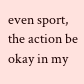even sport, the action be okay in my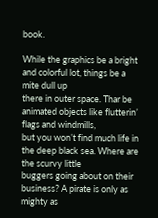book.

While the graphics be a bright and colorful lot, things be a mite dull up
there in outer space. Thar be animated objects like flutterin’ flags and windmills,
but you won’t find much life in the deep black sea. Where are the scurvy little
buggers going about on their business? A pirate is only as mighty as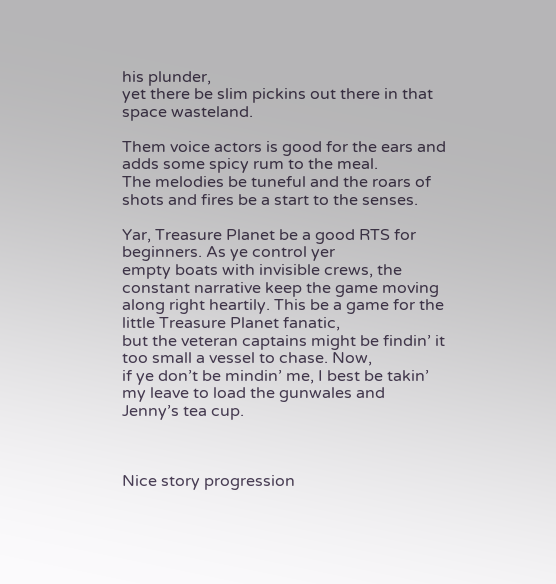his plunder,
yet there be slim pickins out there in that space wasteland.

Them voice actors is good for the ears and adds some spicy rum to the meal.
The melodies be tuneful and the roars of shots and fires be a start to the senses.

Yar, Treasure Planet be a good RTS for beginners. As ye control yer
empty boats with invisible crews, the constant narrative keep the game moving
along right heartily. This be a game for the little Treasure Planet fanatic,
but the veteran captains might be findin’ it too small a vessel to chase. Now,
if ye don’t be mindin’ me, I best be takin’ my leave to load the gunwales and
Jenny’s tea cup.



Nice story progression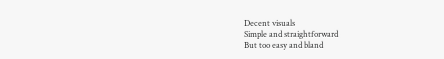Decent visuals
Simple and straightforward
But too easy and bland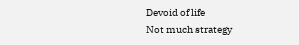Devoid of life
Not much strategy